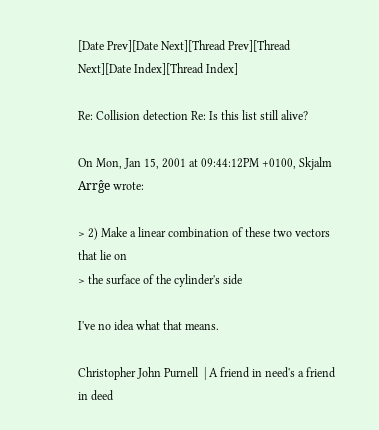[Date Prev][Date Next][Thread Prev][Thread Next][Date Index][Thread Index]

Re: Collision detection Re: Is this list still alive?

On Mon, Jan 15, 2001 at 09:44:12PM +0100, Skjalm Arrĝe wrote:

> 2) Make a linear combination of these two vectors that lie on
> the surface of the cylinder's side

I've no idea what that means.

Christopher John Purnell  | A friend in need's a friend in deed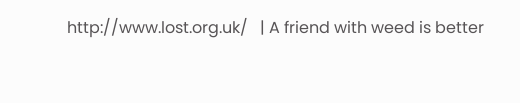http://www.lost.org.uk/   | A friend with weed is better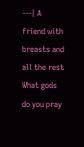---| A friend with breasts and all the rest
What gods do you pray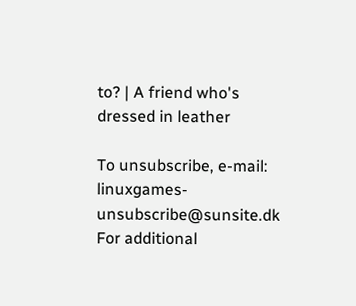to? | A friend who's dressed in leather

To unsubscribe, e-mail: linuxgames-unsubscribe@sunsite.dk
For additional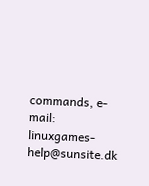commands, e-mail: linuxgames-help@sunsite.dk